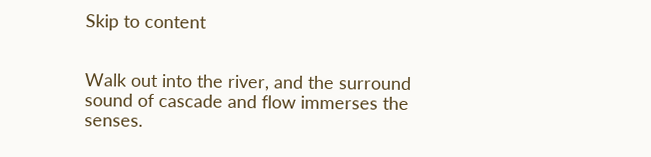Skip to content


Walk out into the river, and the surround sound of cascade and flow immerses the senses.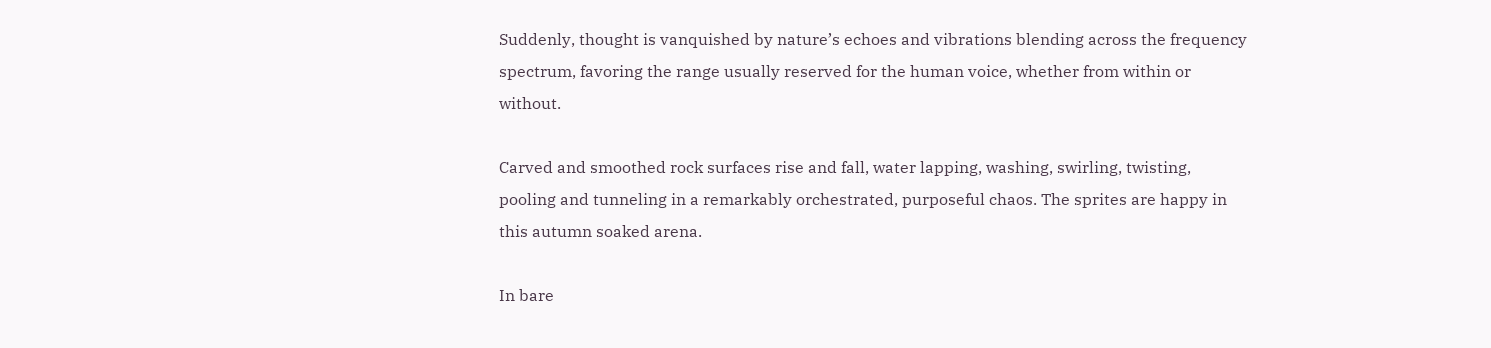Suddenly, thought is vanquished by nature’s echoes and vibrations blending across the frequency spectrum, favoring the range usually reserved for the human voice, whether from within or without.

Carved and smoothed rock surfaces rise and fall, water lapping, washing, swirling, twisting, pooling and tunneling in a remarkably orchestrated, purposeful chaos. The sprites are happy in this autumn soaked arena.

In bare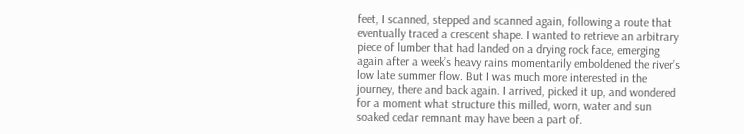feet, I scanned, stepped and scanned again, following a route that eventually traced a crescent shape. I wanted to retrieve an arbitrary piece of lumber that had landed on a drying rock face, emerging again after a week’s heavy rains momentarily emboldened the river’s low late summer flow. But I was much more interested in the journey, there and back again. I arrived, picked it up, and wondered for a moment what structure this milled, worn, water and sun soaked cedar remnant may have been a part of.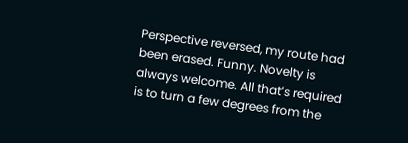Perspective reversed, my route had been erased. Funny. Novelty is always welcome. All that’s required is to turn a few degrees from the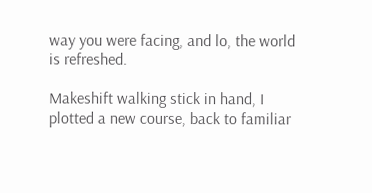way you were facing, and lo, the world is refreshed.

Makeshift walking stick in hand, I plotted a new course, back to familiar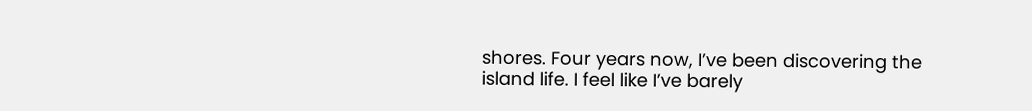shores. Four years now, I’ve been discovering the island life. I feel like I’ve barely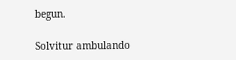begun.

Solvitur ambulando